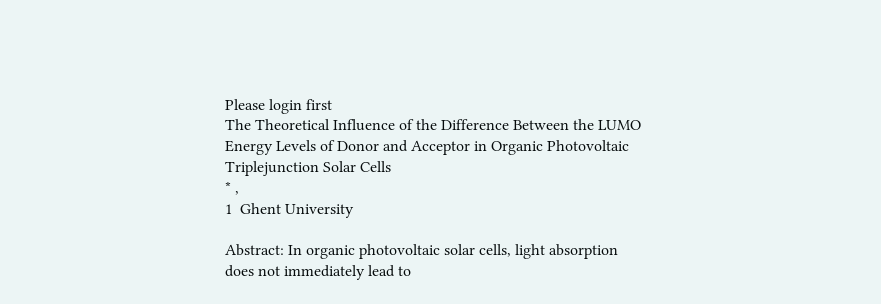Please login first
The Theoretical Influence of the Difference Between the LUMO Energy Levels of Donor and Acceptor in Organic Photovoltaic Triplejunction Solar Cells
* ,
1  Ghent University

Abstract: In organic photovoltaic solar cells, light absorption does not immediately lead to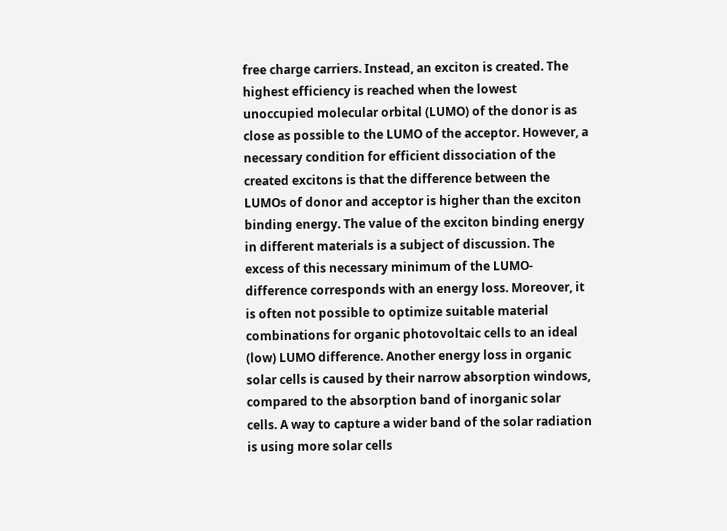free charge carriers. Instead, an exciton is created. The highest efficiency is reached when the lowest unoccupied molecular orbital (LUMO) of the donor is as close as possible to the LUMO of the acceptor. However, a necessary condition for efficient dissociation of the created excitons is that the difference between the LUMOs of donor and acceptor is higher than the exciton binding energy. The value of the exciton binding energy in different materials is a subject of discussion. The excess of this necessary minimum of the LUMO-difference corresponds with an energy loss. Moreover, it is often not possible to optimize suitable material combinations for organic photovoltaic cells to an ideal (low) LUMO difference. Another energy loss in organic solar cells is caused by their narrow absorption windows, compared to the absorption band of inorganic solar cells. A way to capture a wider band of the solar radiation is using more solar cells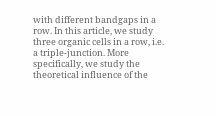with different bandgaps in a row. In this article, we study three organic cells in a row, i.e. a triple-junction. More specifically, we study the theoretical influence of the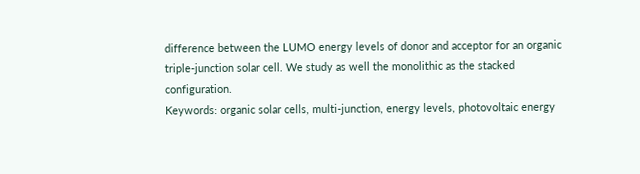difference between the LUMO energy levels of donor and acceptor for an organic triple-junction solar cell. We study as well the monolithic as the stacked configuration.
Keywords: organic solar cells, multi-junction, energy levels, photovoltaic energy